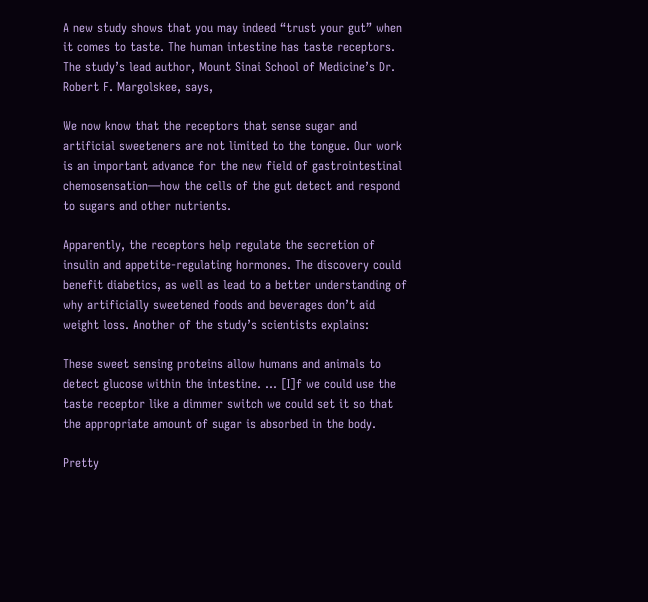A new study shows that you may indeed “trust your gut” when it comes to taste. The human intestine has taste receptors. The study’s lead author, Mount Sinai School of Medicine’s Dr. Robert F. Margolskee, says,

We now know that the receptors that sense sugar and artificial sweeteners are not limited to the tongue. Our work is an important advance for the new field of gastrointestinal chemosensation—how the cells of the gut detect and respond to sugars and other nutrients.

Apparently, the receptors help regulate the secretion of insulin and appetite-regulating hormones. The discovery could benefit diabetics, as well as lead to a better understanding of why artificially sweetened foods and beverages don’t aid weight loss. Another of the study’s scientists explains:

These sweet sensing proteins allow humans and animals to detect glucose within the intestine. … [I]f we could use the taste receptor like a dimmer switch we could set it so that the appropriate amount of sugar is absorbed in the body.

Pretty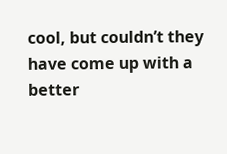cool, but couldn’t they have come up with a better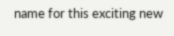name for this exciting new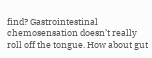find? Gastrointestinal chemosensation doesn’t really roll off the tongue. How about gut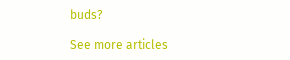buds?

See more articles